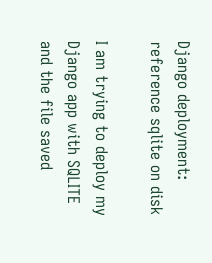Django deployment: reference sqlite on disk

I am trying to deploy my Django app with SQLITE and the file saved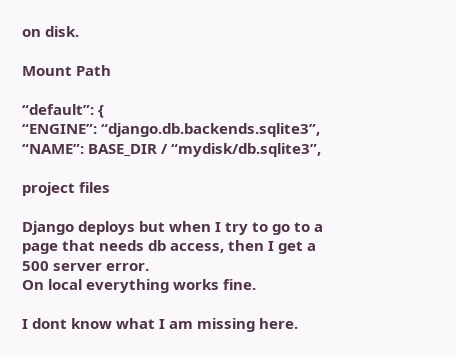on disk.

Mount Path

“default”: {
“ENGINE”: “django.db.backends.sqlite3”,
“NAME”: BASE_DIR / “mydisk/db.sqlite3”,

project files

Django deploys but when I try to go to a page that needs db access, then I get a 500 server error.
On local everything works fine.

I dont know what I am missing here.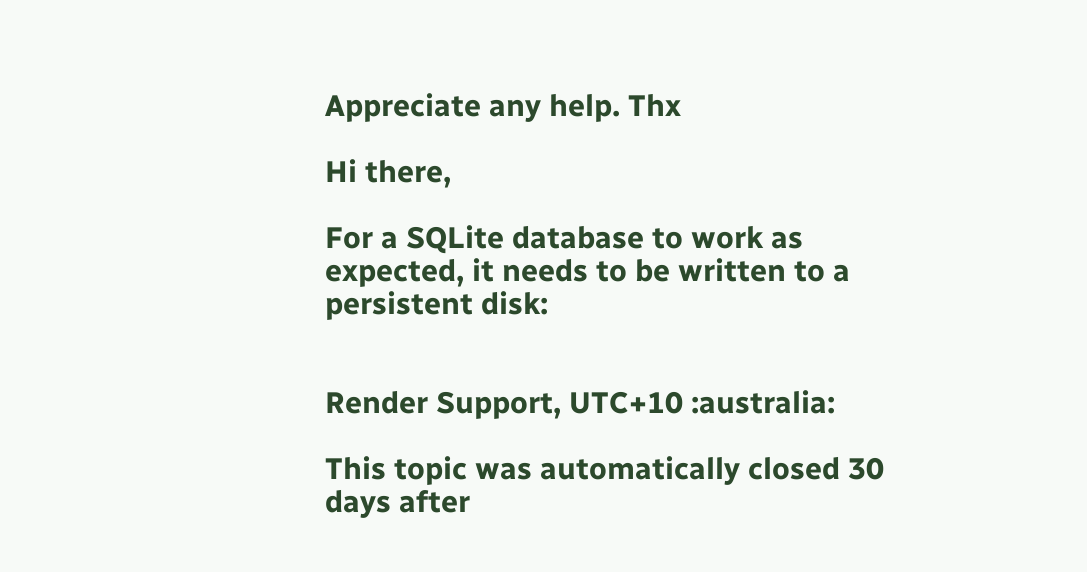Appreciate any help. Thx

Hi there,

For a SQLite database to work as expected, it needs to be written to a persistent disk:


Render Support, UTC+10 :australia:

This topic was automatically closed 30 days after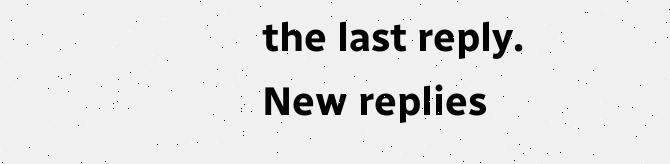the last reply. New replies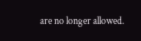are no longer allowed.